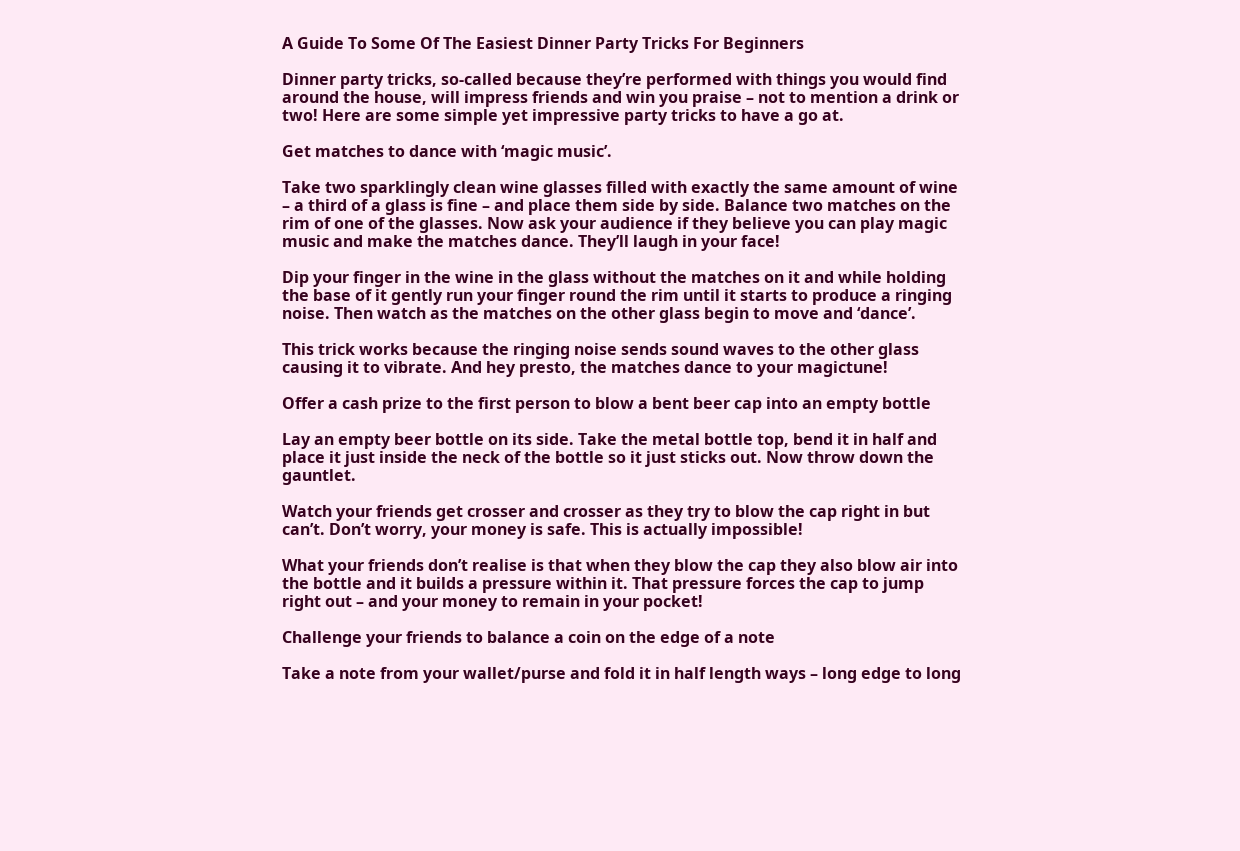A Guide To Some Of The Easiest Dinner Party Tricks For Beginners

Dinner party tricks, so-called because they’re performed with things you would find around the house, will impress friends and win you praise – not to mention a drink or two! Here are some simple yet impressive party tricks to have a go at.

Get matches to dance with ‘magic music’.

Take two sparklingly clean wine glasses filled with exactly the same amount of wine – a third of a glass is fine – and place them side by side. Balance two matches on the rim of one of the glasses. Now ask your audience if they believe you can play magic music and make the matches dance. They’ll laugh in your face!

Dip your finger in the wine in the glass without the matches on it and while holding the base of it gently run your finger round the rim until it starts to produce a ringing noise. Then watch as the matches on the other glass begin to move and ‘dance’.

This trick works because the ringing noise sends sound waves to the other glass causing it to vibrate. And hey presto, the matches dance to your magictune!

Offer a cash prize to the first person to blow a bent beer cap into an empty bottle

Lay an empty beer bottle on its side. Take the metal bottle top, bend it in half and place it just inside the neck of the bottle so it just sticks out. Now throw down the gauntlet.

Watch your friends get crosser and crosser as they try to blow the cap right in but can’t. Don’t worry, your money is safe. This is actually impossible!

What your friends don’t realise is that when they blow the cap they also blow air into the bottle and it builds a pressure within it. That pressure forces the cap to jump right out – and your money to remain in your pocket!

Challenge your friends to balance a coin on the edge of a note

Take a note from your wallet/purse and fold it in half length ways – long edge to long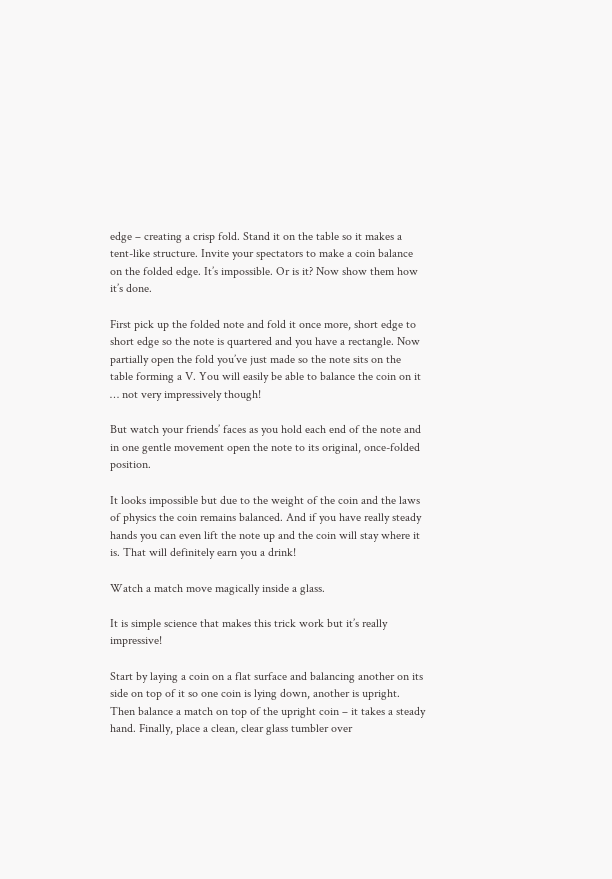edge – creating a crisp fold. Stand it on the table so it makes a tent-like structure. Invite your spectators to make a coin balance on the folded edge. It’s impossible. Or is it? Now show them how it’s done.

First pick up the folded note and fold it once more, short edge to short edge so the note is quartered and you have a rectangle. Now partially open the fold you’ve just made so the note sits on the table forming a V. You will easily be able to balance the coin on it … not very impressively though!

But watch your friends’ faces as you hold each end of the note and in one gentle movement open the note to its original, once-folded position.

It looks impossible but due to the weight of the coin and the laws of physics the coin remains balanced. And if you have really steady hands you can even lift the note up and the coin will stay where it is. That will definitely earn you a drink!

Watch a match move magically inside a glass.

It is simple science that makes this trick work but it’s really impressive!

Start by laying a coin on a flat surface and balancing another on its side on top of it so one coin is lying down, another is upright. Then balance a match on top of the upright coin – it takes a steady hand. Finally, place a clean, clear glass tumbler over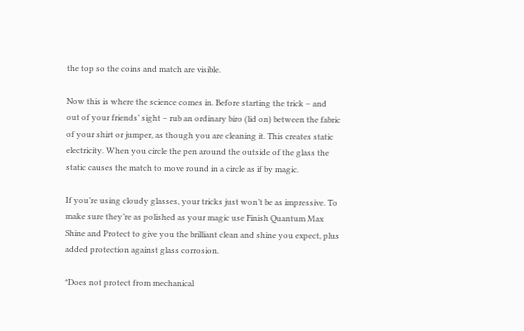the top so the coins and match are visible.

Now this is where the science comes in. Before starting the trick – and out of your friends’ sight – rub an ordinary biro (lid on) between the fabric of your shirt or jumper, as though you are cleaning it. This creates static electricity. When you circle the pen around the outside of the glass the static causes the match to move round in a circle as if by magic.

If you’re using cloudy glasses, your tricks just won’t be as impressive. To make sure they’re as polished as your magic use Finish Quantum Max Shine and Protect to give you the brilliant clean and shine you expect, plus added protection against glass corrosion.

*Does not protect from mechanical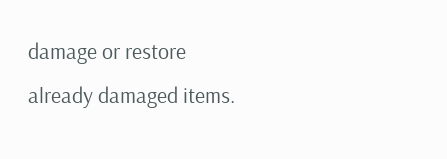damage or restore already damaged items.